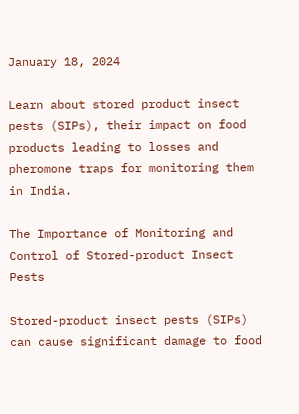January 18, 2024

Learn about stored product insect pests (SIPs), their impact on food products leading to losses and pheromone traps for monitoring them in India.

The Importance of Monitoring and Control of Stored-product Insect Pests

Stored-product insect pests (SIPs) can cause significant damage to food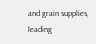and grain supplies, leading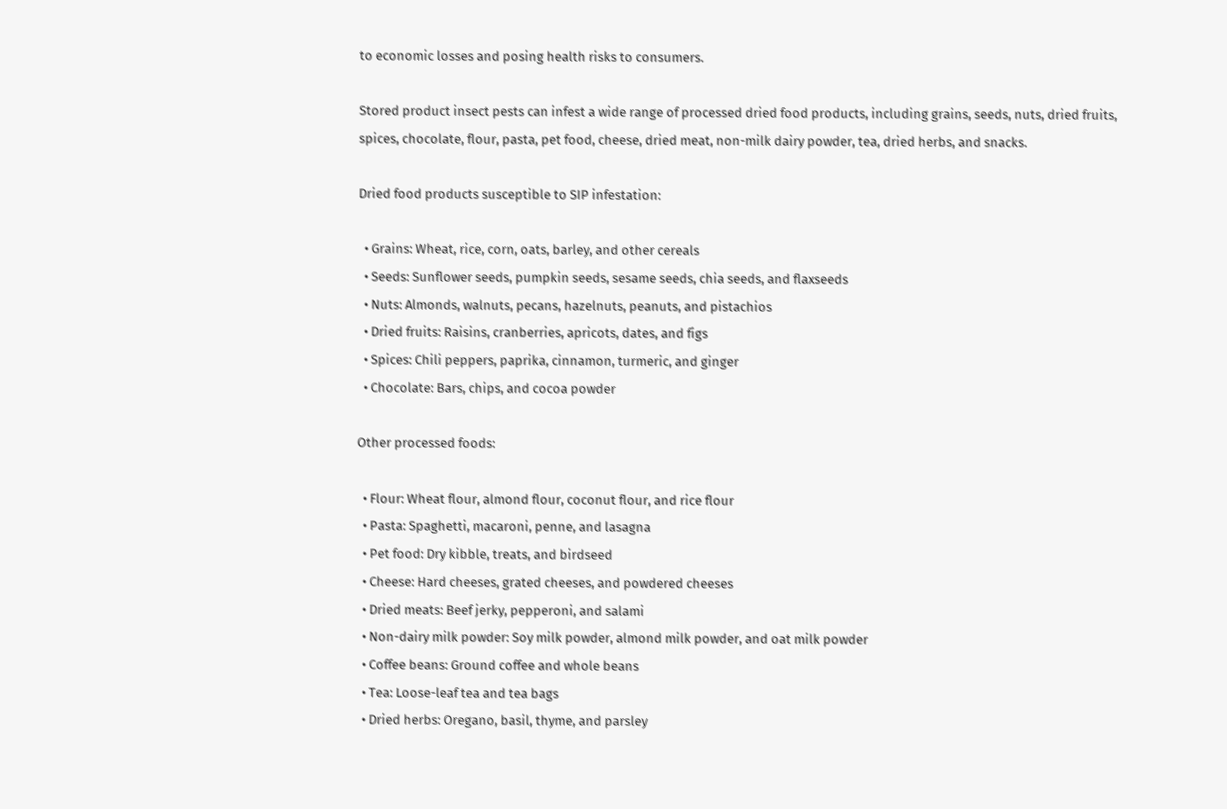to economic losses and posing health risks to consumers.

Stored product insect pests can infest a wide range of processed dried food products, including grains, seeds, nuts, dried fruits, spices, chocolate, flour, pasta, pet food, cheese, dried meat, non-milk dairy powder, tea, dried herbs, and snacks.

Dried food products susceptible to SIP infestation:

  • Grains: Wheat, rice, corn, oats, barley, and other cereals
  • Seeds: Sunflower seeds, pumpkin seeds, sesame seeds, chia seeds, and flaxseeds
  • Nuts: Almonds, walnuts, pecans, hazelnuts, peanuts, and pistachios
  • Dried fruits: Raisins, cranberries, apricots, dates, and figs
  • Spices: Chili peppers, paprika, cinnamon, turmeric, and ginger
  • Chocolate: Bars, chips, and cocoa powder

Other processed foods:

  • Flour: Wheat flour, almond flour, coconut flour, and rice flour
  • Pasta: Spaghetti, macaroni, penne, and lasagna
  • Pet food: Dry kibble, treats, and birdseed
  • Cheese: Hard cheeses, grated cheeses, and powdered cheeses
  • Dried meats: Beef jerky, pepperoni, and salami
  • Non-dairy milk powder: Soy milk powder, almond milk powder, and oat milk powder
  • Coffee beans: Ground coffee and whole beans
  • Tea: Loose-leaf tea and tea bags
  • Dried herbs: Oregano, basil, thyme, and parsley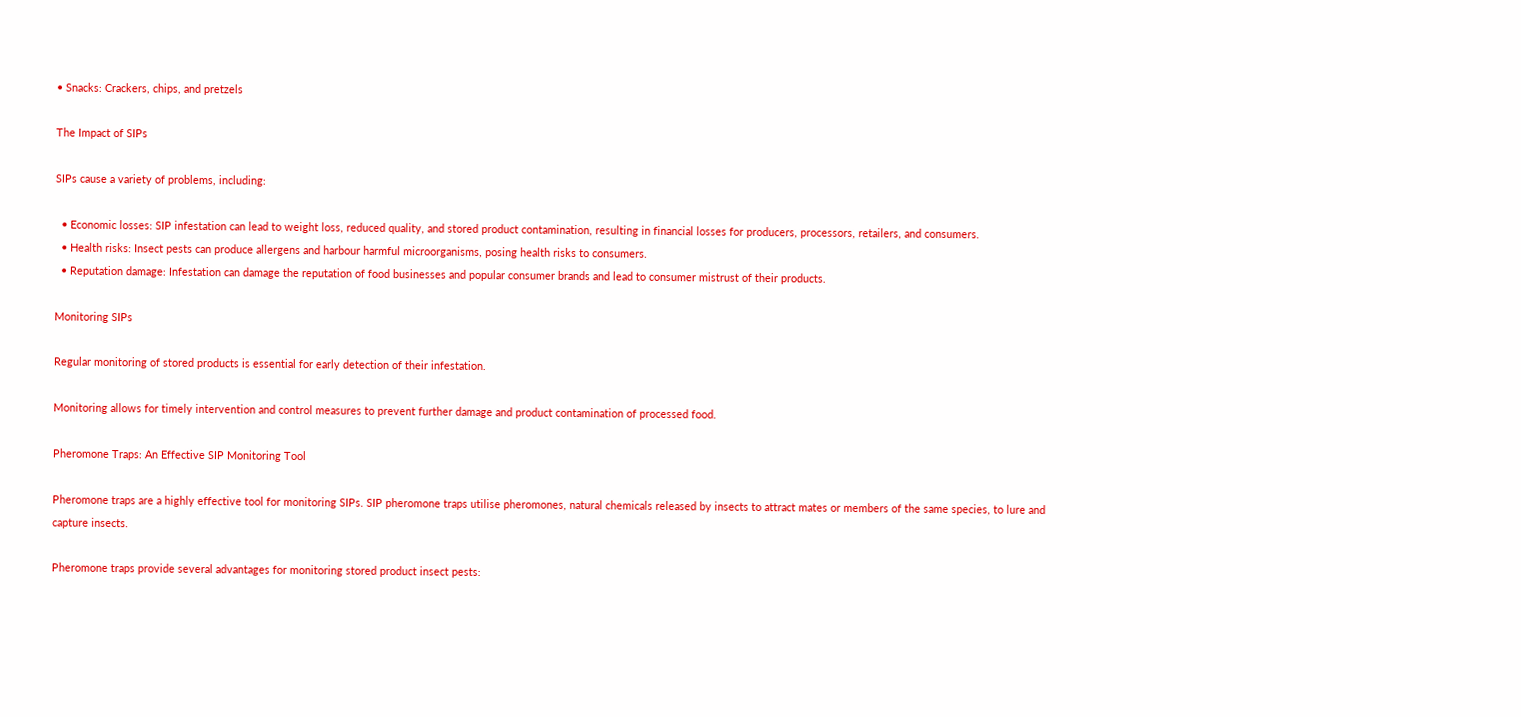• Snacks: Crackers, chips, and pretzels

The Impact of SIPs

SIPs cause a variety of problems, including:

  • Economic losses: SIP infestation can lead to weight loss, reduced quality, and stored product contamination, resulting in financial losses for producers, processors, retailers, and consumers.
  • Health risks: Insect pests can produce allergens and harbour harmful microorganisms, posing health risks to consumers.
  • Reputation damage: Infestation can damage the reputation of food businesses and popular consumer brands and lead to consumer mistrust of their products.

Monitoring SIPs

Regular monitoring of stored products is essential for early detection of their infestation.

Monitoring allows for timely intervention and control measures to prevent further damage and product contamination of processed food.

Pheromone Traps: An Effective SIP Monitoring Tool

Pheromone traps are a highly effective tool for monitoring SIPs. SIP pheromone traps utilise pheromones, natural chemicals released by insects to attract mates or members of the same species, to lure and capture insects.

Pheromone traps provide several advantages for monitoring stored product insect pests: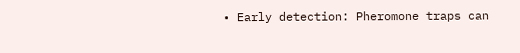• Early detection: Pheromone traps can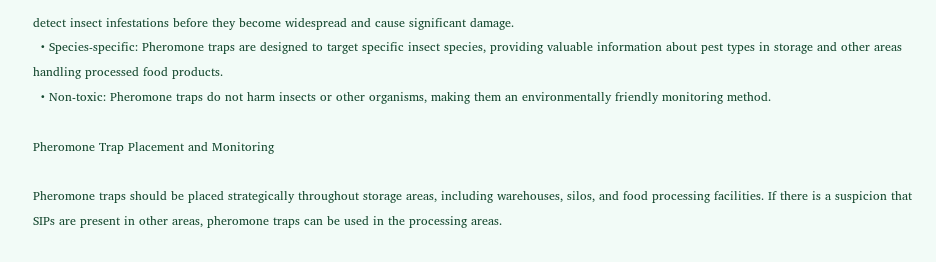detect insect infestations before they become widespread and cause significant damage.
  • Species-specific: Pheromone traps are designed to target specific insect species, providing valuable information about pest types in storage and other areas handling processed food products.
  • Non-toxic: Pheromone traps do not harm insects or other organisms, making them an environmentally friendly monitoring method.

Pheromone Trap Placement and Monitoring

Pheromone traps should be placed strategically throughout storage areas, including warehouses, silos, and food processing facilities. If there is a suspicion that SIPs are present in other areas, pheromone traps can be used in the processing areas.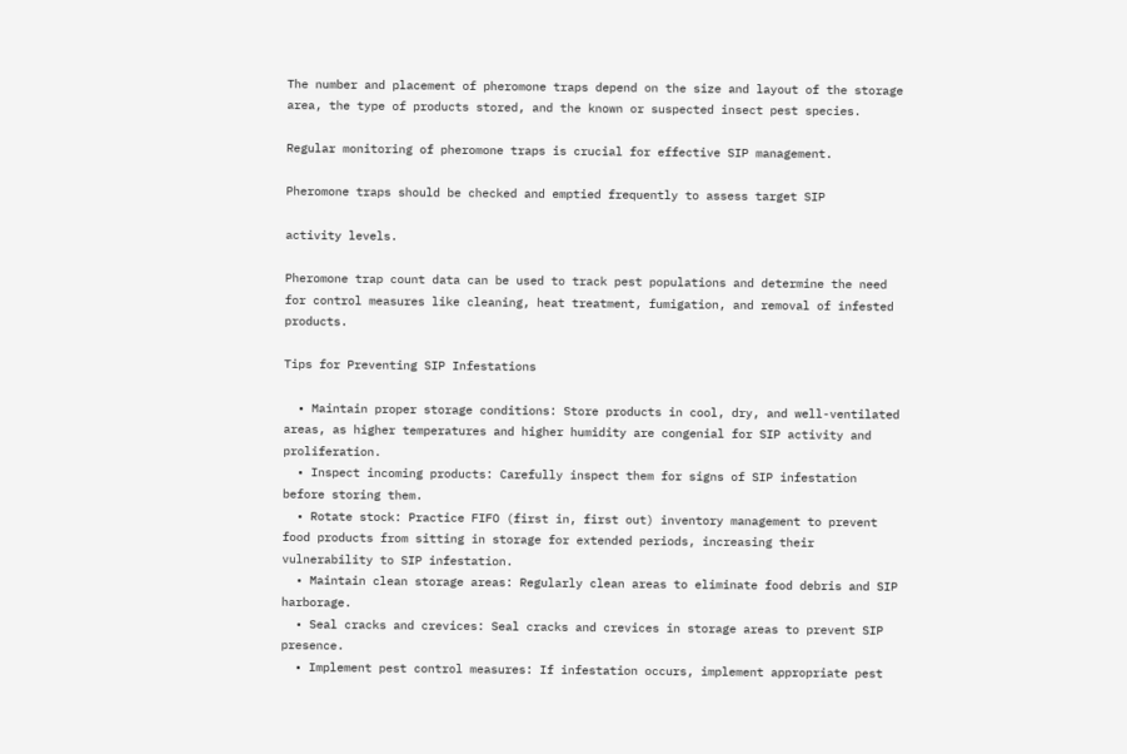The number and placement of pheromone traps depend on the size and layout of the storage area, the type of products stored, and the known or suspected insect pest species.

Regular monitoring of pheromone traps is crucial for effective SIP management.

Pheromone traps should be checked and emptied frequently to assess target SIP

activity levels.

Pheromone trap count data can be used to track pest populations and determine the need for control measures like cleaning, heat treatment, fumigation, and removal of infested products.

Tips for Preventing SIP Infestations

  • Maintain proper storage conditions: Store products in cool, dry, and well-ventilated areas, as higher temperatures and higher humidity are congenial for SIP activity and proliferation.
  • Inspect incoming products: Carefully inspect them for signs of SIP infestation before storing them.
  • Rotate stock: Practice FIFO (first in, first out) inventory management to prevent food products from sitting in storage for extended periods, increasing their vulnerability to SIP infestation.
  • Maintain clean storage areas: Regularly clean areas to eliminate food debris and SIP harborage.
  • Seal cracks and crevices: Seal cracks and crevices in storage areas to prevent SIP presence.
  • Implement pest control measures: If infestation occurs, implement appropriate pest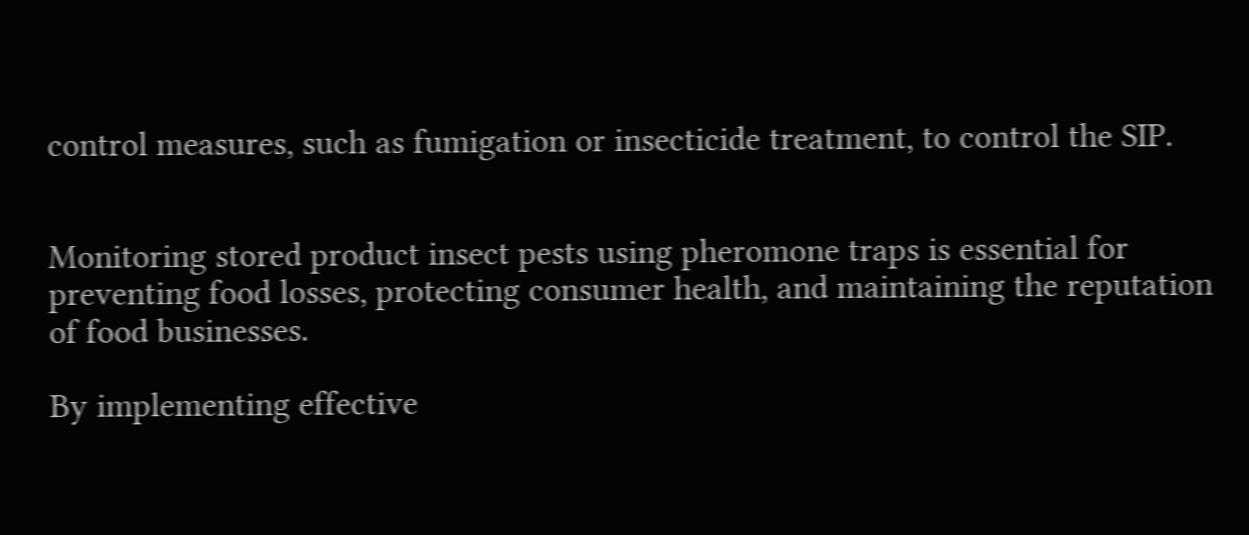control measures, such as fumigation or insecticide treatment, to control the SIP.


Monitoring stored product insect pests using pheromone traps is essential for preventing food losses, protecting consumer health, and maintaining the reputation of food businesses.

By implementing effective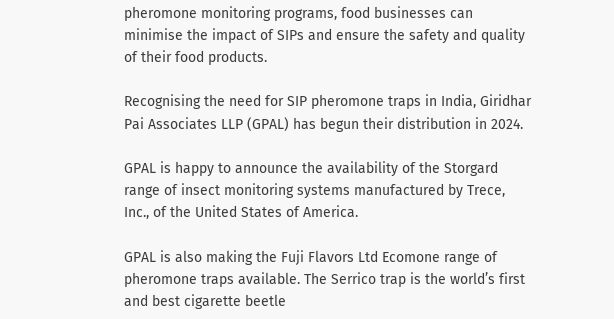pheromone monitoring programs, food businesses can minimise the impact of SIPs and ensure the safety and quality of their food products.

Recognising the need for SIP pheromone traps in India, Giridhar Pai Associates LLP (GPAL) has begun their distribution in 2024.

GPAL is happy to announce the availability of the Storgard range of insect monitoring systems manufactured by Trece, Inc., of the United States of America.

GPAL is also making the Fuji Flavors Ltd Ecomone range of pheromone traps available. The Serrico trap is the world’s first and best cigarette beetle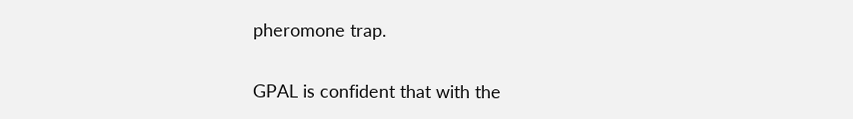pheromone trap.

GPAL is confident that with the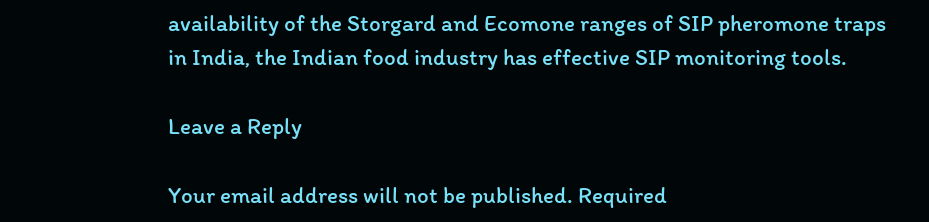availability of the Storgard and Ecomone ranges of SIP pheromone traps in India, the Indian food industry has effective SIP monitoring tools.

Leave a Reply

Your email address will not be published. Required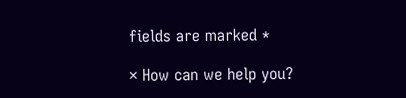fields are marked *

× How can we help you?